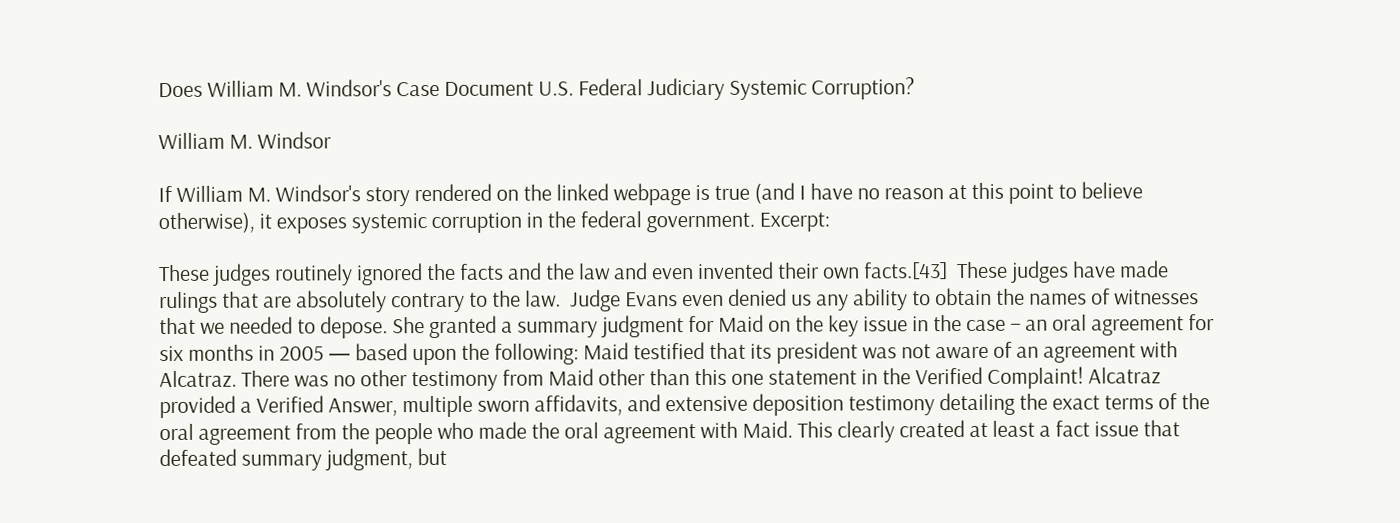Does William M. Windsor's Case Document U.S. Federal Judiciary Systemic Corruption?

William M. Windsor

If William M. Windsor's story rendered on the linked webpage is true (and I have no reason at this point to believe otherwise), it exposes systemic corruption in the federal government. Excerpt:

These judges routinely ignored the facts and the law and even invented their own facts.[43]  These judges have made rulings that are absolutely contrary to the law.  Judge Evans even denied us any ability to obtain the names of witnesses that we needed to depose. She granted a summary judgment for Maid on the key issue in the case – an oral agreement for six months in 2005 — based upon the following: Maid testified that its president was not aware of an agreement with Alcatraz. There was no other testimony from Maid other than this one statement in the Verified Complaint! Alcatraz provided a Verified Answer, multiple sworn affidavits, and extensive deposition testimony detailing the exact terms of the oral agreement from the people who made the oral agreement with Maid. This clearly created at least a fact issue that defeated summary judgment, but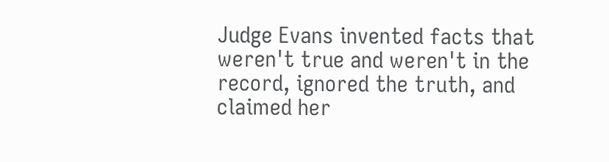Judge Evans invented facts that weren't true and weren't in the record, ignored the truth, and claimed her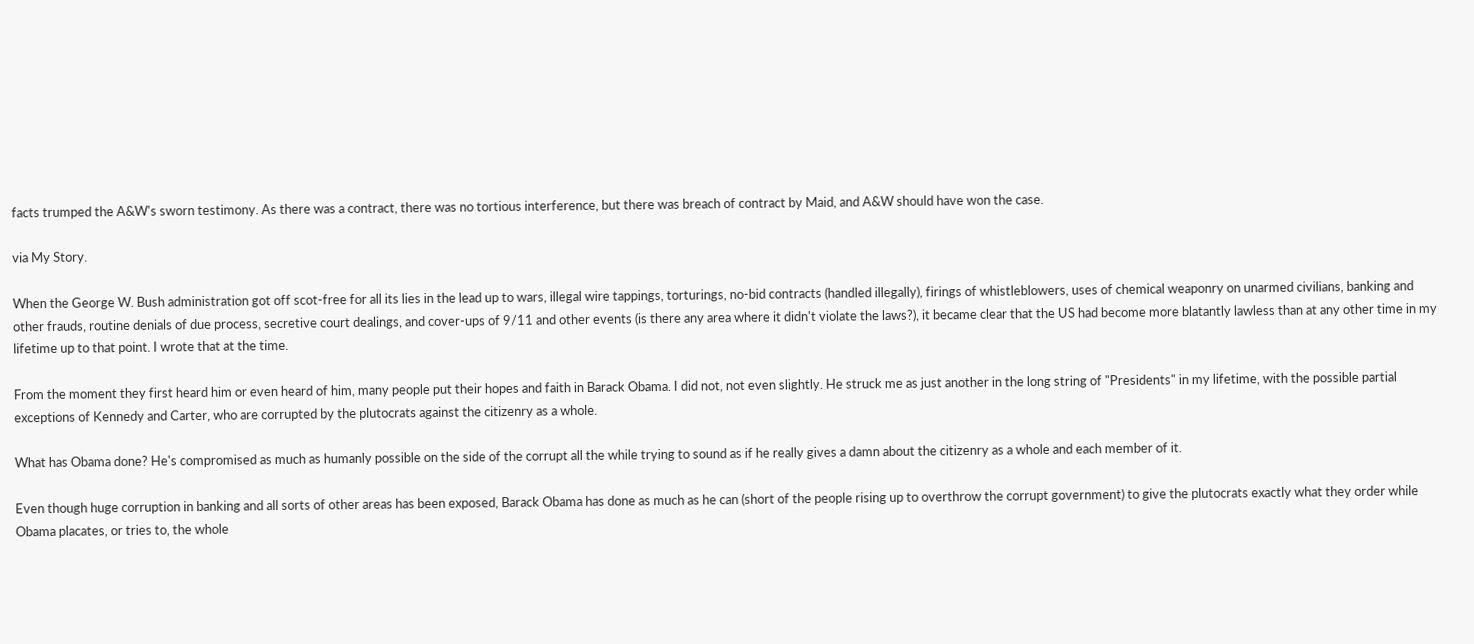facts trumped the A&W's sworn testimony. As there was a contract, there was no tortious interference, but there was breach of contract by Maid, and A&W should have won the case.

via My Story.

When the George W. Bush administration got off scot-free for all its lies in the lead up to wars, illegal wire tappings, torturings, no-bid contracts (handled illegally), firings of whistleblowers, uses of chemical weaponry on unarmed civilians, banking and other frauds, routine denials of due process, secretive court dealings, and cover-ups of 9/11 and other events (is there any area where it didn't violate the laws?), it became clear that the US had become more blatantly lawless than at any other time in my lifetime up to that point. I wrote that at the time.

From the moment they first heard him or even heard of him, many people put their hopes and faith in Barack Obama. I did not, not even slightly. He struck me as just another in the long string of "Presidents" in my lifetime, with the possible partial exceptions of Kennedy and Carter, who are corrupted by the plutocrats against the citizenry as a whole.

What has Obama done? He's compromised as much as humanly possible on the side of the corrupt all the while trying to sound as if he really gives a damn about the citizenry as a whole and each member of it.

Even though huge corruption in banking and all sorts of other areas has been exposed, Barack Obama has done as much as he can (short of the people rising up to overthrow the corrupt government) to give the plutocrats exactly what they order while Obama placates, or tries to, the whole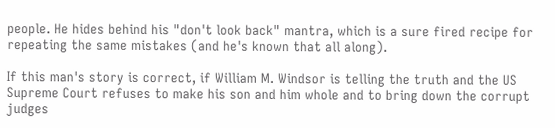people. He hides behind his "don't look back" mantra, which is a sure fired recipe for repeating the same mistakes (and he's known that all along).

If this man's story is correct, if William M. Windsor is telling the truth and the US Supreme Court refuses to make his son and him whole and to bring down the corrupt judges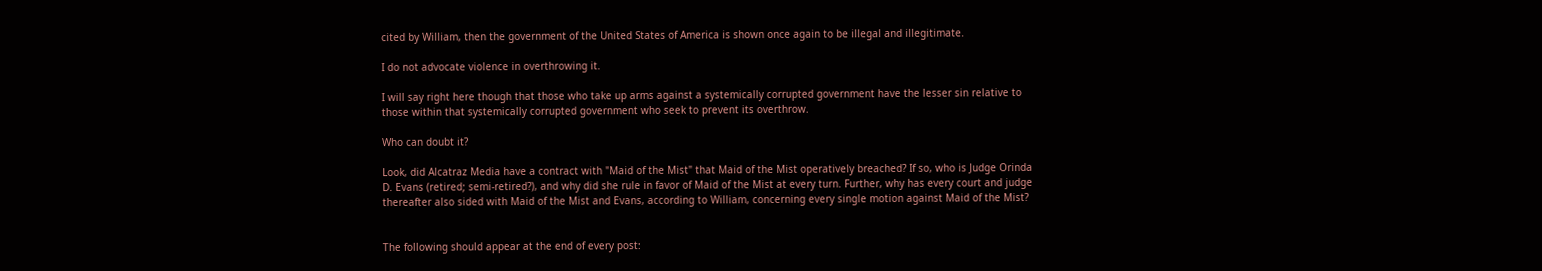cited by William, then the government of the United States of America is shown once again to be illegal and illegitimate.

I do not advocate violence in overthrowing it.

I will say right here though that those who take up arms against a systemically corrupted government have the lesser sin relative to those within that systemically corrupted government who seek to prevent its overthrow.

Who can doubt it?

Look, did Alcatraz Media have a contract with "Maid of the Mist" that Maid of the Mist operatively breached? If so, who is Judge Orinda D. Evans (retired; semi-retired?), and why did she rule in favor of Maid of the Mist at every turn. Further, why has every court and judge thereafter also sided with Maid of the Mist and Evans, according to William, concerning every single motion against Maid of the Mist?


The following should appear at the end of every post: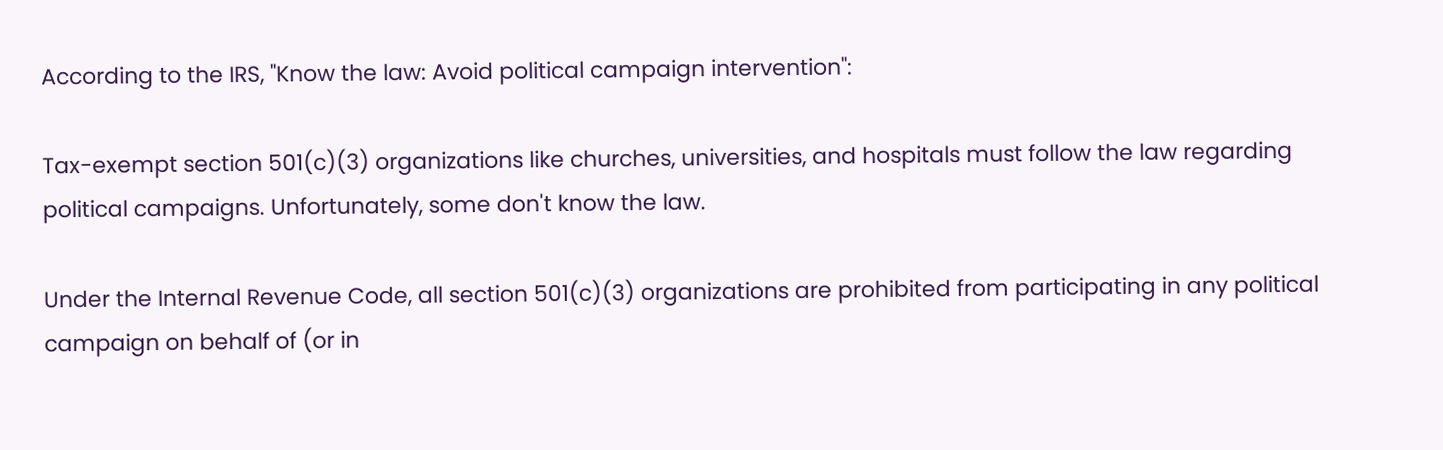According to the IRS, "Know the law: Avoid political campaign intervention":

Tax-exempt section 501(c)(3) organizations like churches, universities, and hospitals must follow the law regarding political campaigns. Unfortunately, some don't know the law.

Under the Internal Revenue Code, all section 501(c)(3) organizations are prohibited from participating in any political campaign on behalf of (or in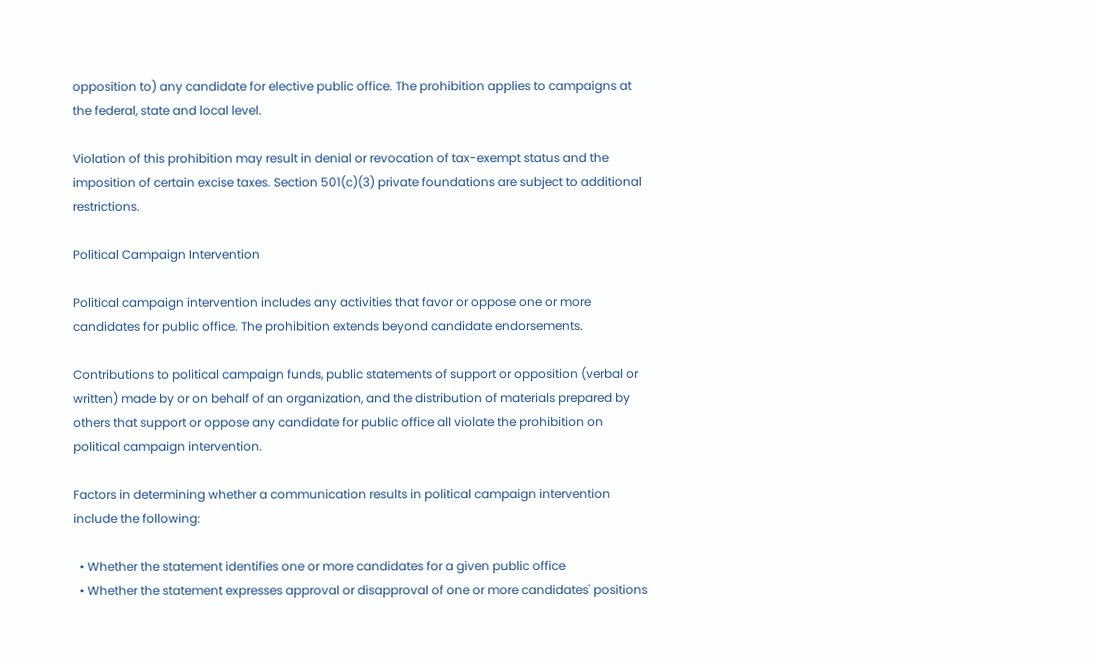opposition to) any candidate for elective public office. The prohibition applies to campaigns at the federal, state and local level.

Violation of this prohibition may result in denial or revocation of tax-exempt status and the imposition of certain excise taxes. Section 501(c)(3) private foundations are subject to additional restrictions.

Political Campaign Intervention

Political campaign intervention includes any activities that favor or oppose one or more candidates for public office. The prohibition extends beyond candidate endorsements.

Contributions to political campaign funds, public statements of support or opposition (verbal or written) made by or on behalf of an organization, and the distribution of materials prepared by others that support or oppose any candidate for public office all violate the prohibition on political campaign intervention.

Factors in determining whether a communication results in political campaign intervention include the following:

  • Whether the statement identifies one or more candidates for a given public office
  • Whether the statement expresses approval or disapproval of one or more candidates' positions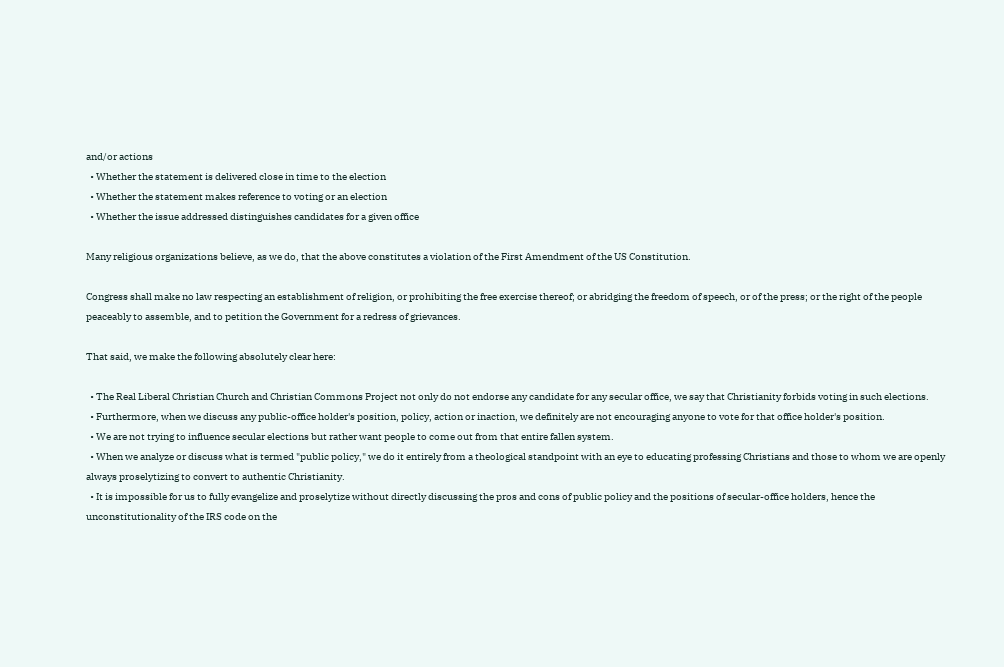and/or actions
  • Whether the statement is delivered close in time to the election
  • Whether the statement makes reference to voting or an election
  • Whether the issue addressed distinguishes candidates for a given office

Many religious organizations believe, as we do, that the above constitutes a violation of the First Amendment of the US Constitution.

Congress shall make no law respecting an establishment of religion, or prohibiting the free exercise thereof; or abridging the freedom of speech, or of the press; or the right of the people peaceably to assemble, and to petition the Government for a redress of grievances.

That said, we make the following absolutely clear here:

  • The Real Liberal Christian Church and Christian Commons Project not only do not endorse any candidate for any secular office, we say that Christianity forbids voting in such elections.
  • Furthermore, when we discuss any public-office holder's position, policy, action or inaction, we definitely are not encouraging anyone to vote for that office holder's position.
  • We are not trying to influence secular elections but rather want people to come out from that entire fallen system.
  • When we analyze or discuss what is termed "public policy," we do it entirely from a theological standpoint with an eye to educating professing Christians and those to whom we are openly always proselytizing to convert to authentic Christianity.
  • It is impossible for us to fully evangelize and proselytize without directly discussing the pros and cons of public policy and the positions of secular-office holders, hence the unconstitutionality of the IRS code on the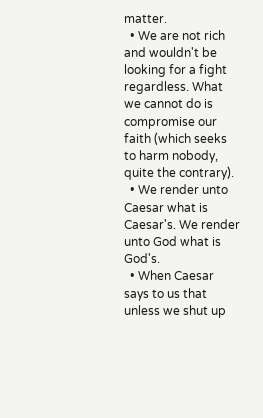matter.
  • We are not rich and wouldn't be looking for a fight regardless. What we cannot do is compromise our faith (which seeks to harm nobody, quite the contrary).
  • We render unto Caesar what is Caesar's. We render unto God what is God's.
  • When Caesar says to us that unless we shut up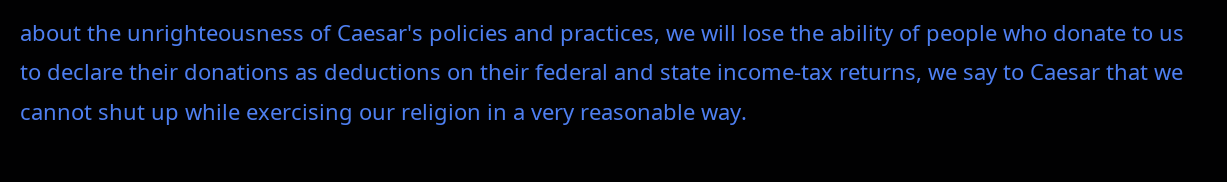about the unrighteousness of Caesar's policies and practices, we will lose the ability of people who donate to us to declare their donations as deductions on their federal and state income-tax returns, we say to Caesar that we cannot shut up while exercising our religion in a very reasonable way.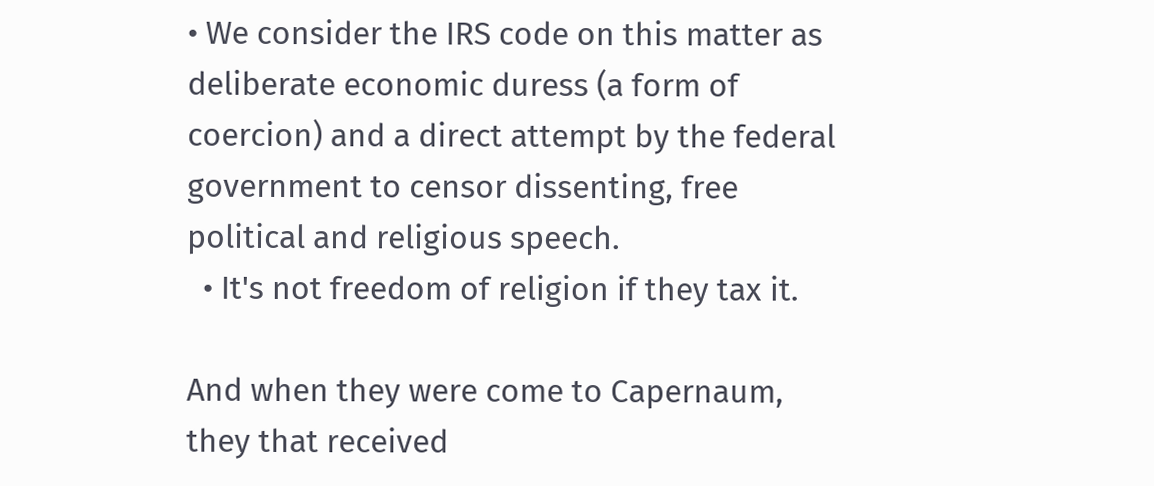• We consider the IRS code on this matter as deliberate economic duress (a form of coercion) and a direct attempt by the federal government to censor dissenting, free political and religious speech.
  • It's not freedom of religion if they tax it.

And when they were come to Capernaum, they that received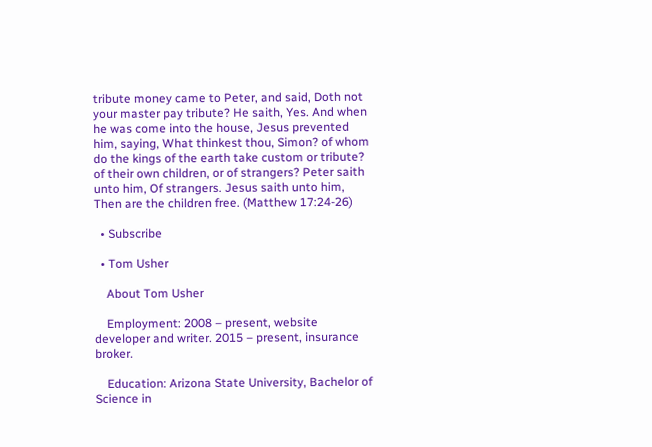tribute money came to Peter, and said, Doth not your master pay tribute? He saith, Yes. And when he was come into the house, Jesus prevented him, saying, What thinkest thou, Simon? of whom do the kings of the earth take custom or tribute? of their own children, or of strangers? Peter saith unto him, Of strangers. Jesus saith unto him, Then are the children free. (Matthew 17:24-26)

  • Subscribe

  • Tom Usher

    About Tom Usher

    Employment: 2008 – present, website developer and writer. 2015 – present, insurance broker.

    Education: Arizona State University, Bachelor of Science in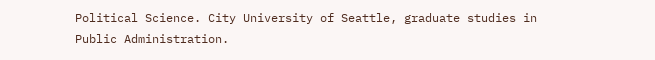Political Science. City University of Seattle, graduate studies in Public Administration.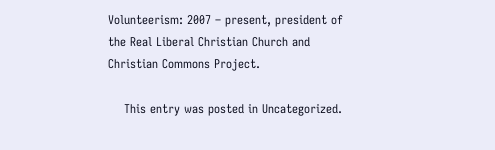Volunteerism: 2007 – present, president of the Real Liberal Christian Church and Christian Commons Project.

    This entry was posted in Uncategorized.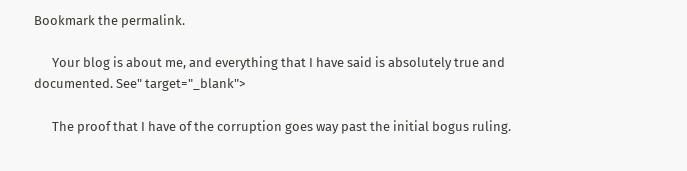Bookmark the permalink.

      Your blog is about me, and everything that I have said is absolutely true and documented. See" target="_blank">

      The proof that I have of the corruption goes way past the initial bogus ruling.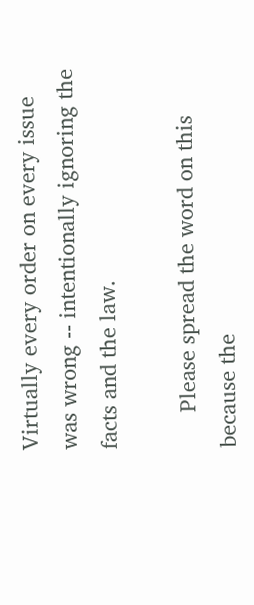Virtually every order on every issue was wrong -- intentionally ignoring the facts and the law.

      Please spread the word on this because the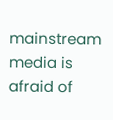mainstream media is afraid of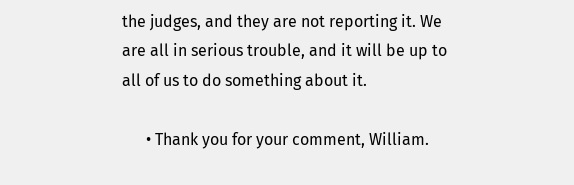the judges, and they are not reporting it. We are all in serious trouble, and it will be up to all of us to do something about it.

      • Thank you for your comment, William.